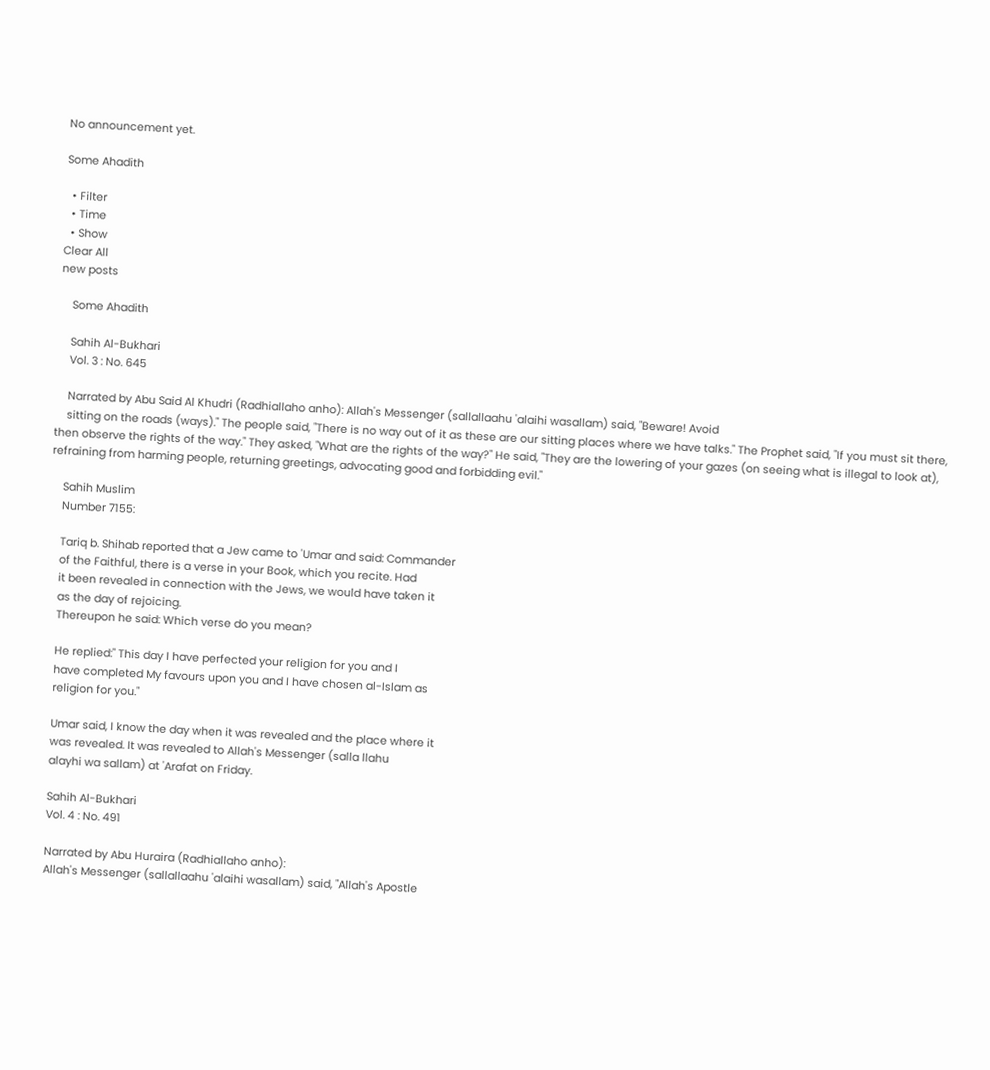No announcement yet.

Some Ahadith

  • Filter
  • Time
  • Show
Clear All
new posts

    Some Ahadith

    Sahih Al-Bukhari
    Vol. 3 : No. 645

    Narrated by Abu Said Al Khudri (Radhiallaho anho): Allah's Messenger (sallallaahu 'alaihi wasallam) said, "Beware! Avoid
    sitting on the roads (ways)." The people said, "There is no way out of it as these are our sitting places where we have talks." The Prophet said, "If you must sit there, then observe the rights of the way." They asked, "What are the rights of the way?" He said, "They are the lowering of your gazes (on seeing what is illegal to look at), refraining from harming people, returning greetings, advocating good and forbidding evil."

    Sahih Muslim
    Number 7155:

    Tariq b. Shihab reported that a Jew came to 'Umar and said: Commander
    of the Faithful, there is a verse in your Book, which you recite. Had
    it been revealed in connection with the Jews, we would have taken it
    as the day of rejoicing.
    Thereupon he said: Which verse do you mean?

    He replied:" This day I have perfected your religion for you and I
    have completed My favours upon you and I have chosen al-Islam as
    religion for you."

    Umar said, I know the day when it was revealed and the place where it
    was revealed. It was revealed to Allah's Messenger (salla llahu
    alayhi wa sallam) at 'Arafat on Friday.

    Sahih Al-Bukhari
    Vol. 4 : No. 491

    Narrated by Abu Huraira (Radhiallaho anho):
    Allah's Messenger (sallallaahu 'alaihi wasallam) said, "Allah's Apostle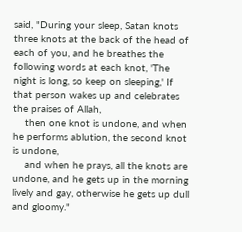said, "During your sleep, Satan knots three knots at the back of the head of each of you, and he breathes the following words at each knot, 'The night is long, so keep on sleeping,' If that person wakes up and celebrates the praises of Allah,
    then one knot is undone, and when he performs ablution, the second knot is undone,
    and when he prays, all the knots are undone, and he gets up in the morning lively and gay, otherwise he gets up dull and gloomy."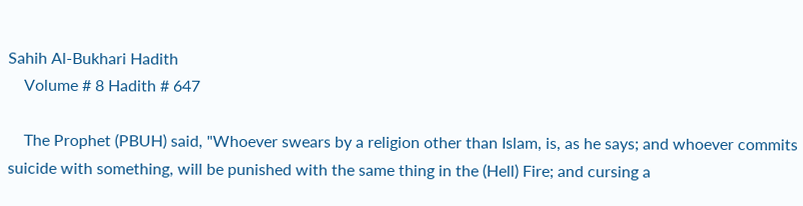Sahih Al-Bukhari Hadith
    Volume # 8 Hadith # 647

    The Prophet (PBUH) said, "Whoever swears by a religion other than Islam, is, as he says; and whoever commits suicide with something, will be punished with the same thing in the (Hell) Fire; and cursing a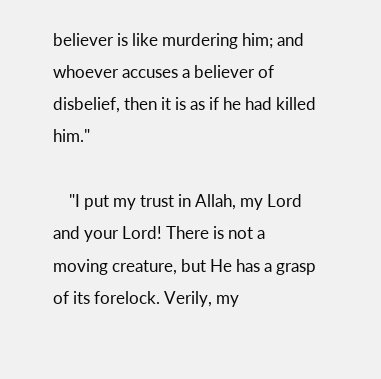believer is like murdering him; and whoever accuses a believer of disbelief, then it is as if he had killed him."

    "I put my trust in Allah, my Lord and your Lord! There is not a moving creature, but He has a grasp of its forelock. Verily, my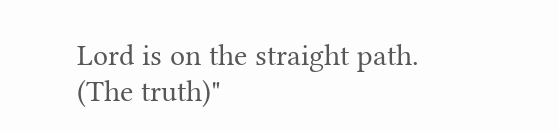Lord is on the straight path. (The truth)"